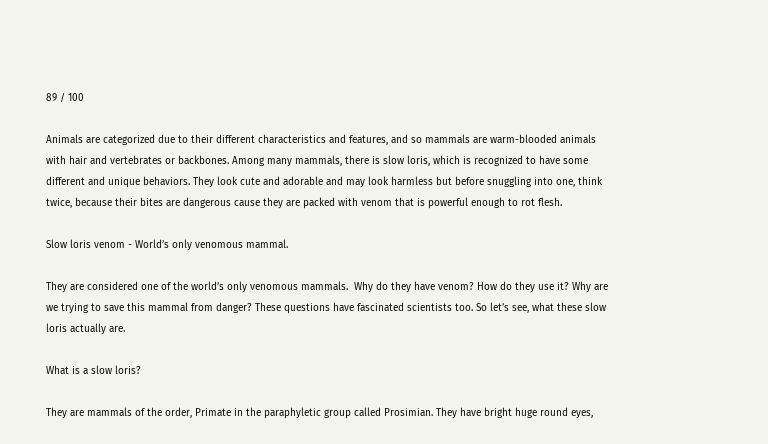89 / 100

Animals are categorized due to their different characteristics and features, and so mammals are warm-blooded animals with hair and vertebrates or backbones. Among many mammals, there is slow loris, which is recognized to have some different and unique behaviors. They look cute and adorable and may look harmless but before snuggling into one, think twice, because their bites are dangerous cause they are packed with venom that is powerful enough to rot flesh.

Slow loris venom - World’s only venomous mammal.

They are considered one of the world’s only venomous mammals.  Why do they have venom? How do they use it? Why are we trying to save this mammal from danger? These questions have fascinated scientists too. So let’s see, what these slow loris actually are.

What is a slow loris?

They are mammals of the order, Primate in the paraphyletic group called Prosimian. They have bright huge round eyes,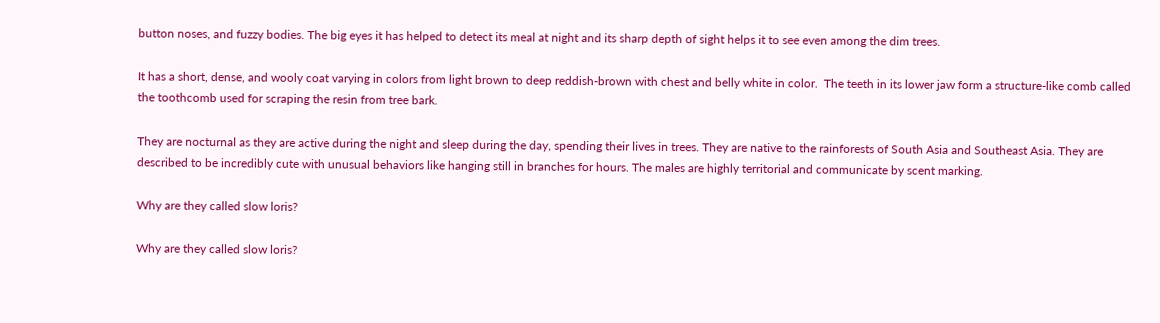button noses, and fuzzy bodies. The big eyes it has helped to detect its meal at night and its sharp depth of sight helps it to see even among the dim trees.

It has a short, dense, and wooly coat varying in colors from light brown to deep reddish-brown with chest and belly white in color.  The teeth in its lower jaw form a structure-like comb called the toothcomb used for scraping the resin from tree bark.

They are nocturnal as they are active during the night and sleep during the day, spending their lives in trees. They are native to the rainforests of South Asia and Southeast Asia. They are described to be incredibly cute with unusual behaviors like hanging still in branches for hours. The males are highly territorial and communicate by scent marking.

Why are they called slow loris?

Why are they called slow loris?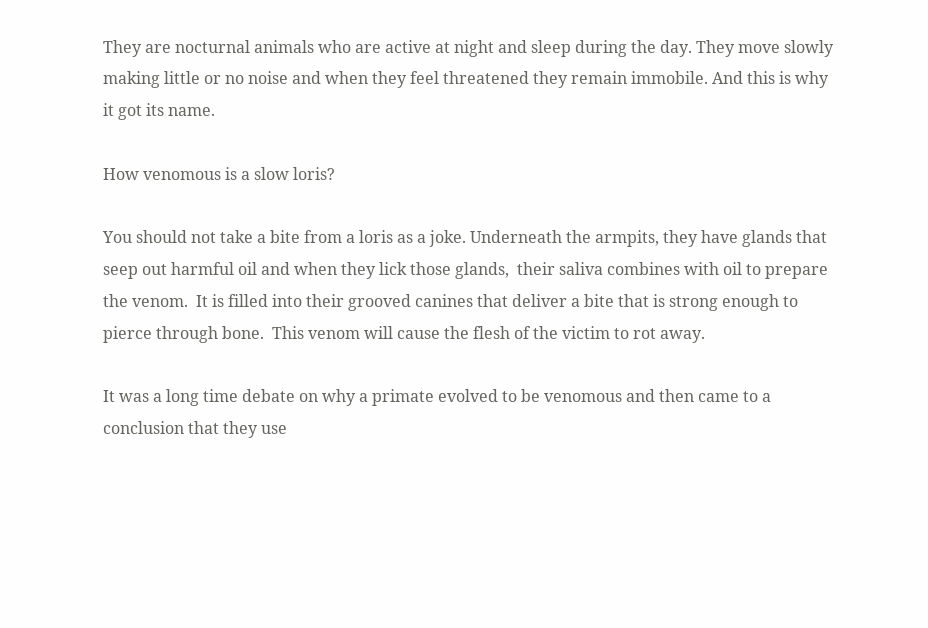They are nocturnal animals who are active at night and sleep during the day. They move slowly making little or no noise and when they feel threatened they remain immobile. And this is why it got its name.

How venomous is a slow loris?

You should not take a bite from a loris as a joke. Underneath the armpits, they have glands that seep out harmful oil and when they lick those glands,  their saliva combines with oil to prepare the venom.  It is filled into their grooved canines that deliver a bite that is strong enough to pierce through bone.  This venom will cause the flesh of the victim to rot away.

It was a long time debate on why a primate evolved to be venomous and then came to a conclusion that they use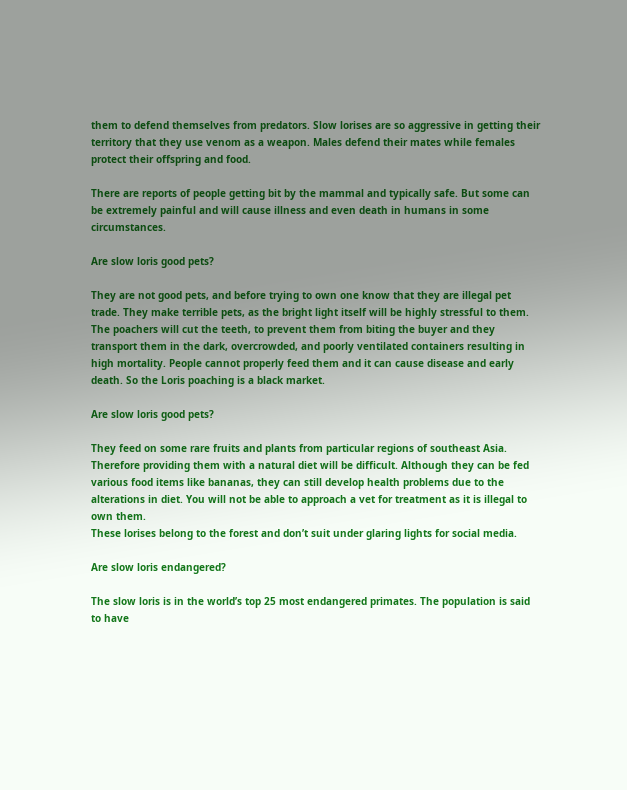them to defend themselves from predators. Slow lorises are so aggressive in getting their territory that they use venom as a weapon. Males defend their mates while females protect their offspring and food.

There are reports of people getting bit by the mammal and typically safe. But some can be extremely painful and will cause illness and even death in humans in some circumstances.

Are slow loris good pets?

They are not good pets, and before trying to own one know that they are illegal pet trade. They make terrible pets, as the bright light itself will be highly stressful to them. The poachers will cut the teeth, to prevent them from biting the buyer and they transport them in the dark, overcrowded, and poorly ventilated containers resulting in high mortality. People cannot properly feed them and it can cause disease and early death. So the Loris poaching is a black market.

Are slow loris good pets?

They feed on some rare fruits and plants from particular regions of southeast Asia. Therefore providing them with a natural diet will be difficult. Although they can be fed various food items like bananas, they can still develop health problems due to the alterations in diet. You will not be able to approach a vet for treatment as it is illegal to own them.
These lorises belong to the forest and don’t suit under glaring lights for social media.

Are slow loris endangered?

The slow loris is in the world’s top 25 most endangered primates. The population is said to have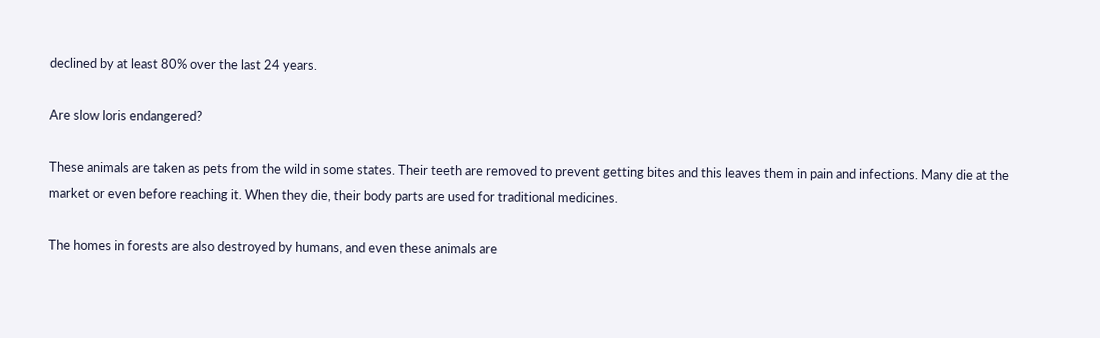declined by at least 80% over the last 24 years.

Are slow loris endangered?

These animals are taken as pets from the wild in some states. Their teeth are removed to prevent getting bites and this leaves them in pain and infections. Many die at the market or even before reaching it. When they die, their body parts are used for traditional medicines.

The homes in forests are also destroyed by humans, and even these animals are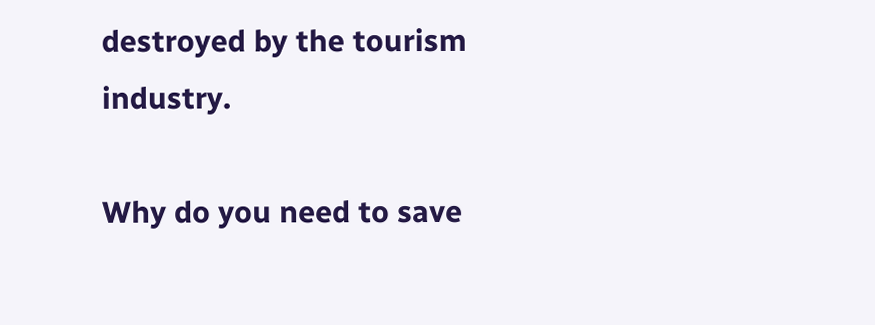destroyed by the tourism industry.

Why do you need to save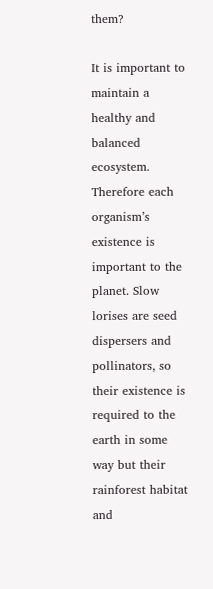them?

It is important to maintain a healthy and balanced ecosystem. Therefore each organism’s existence is important to the planet. Slow lorises are seed dispersers and pollinators, so their existence is required to the earth in some way but their rainforest habitat and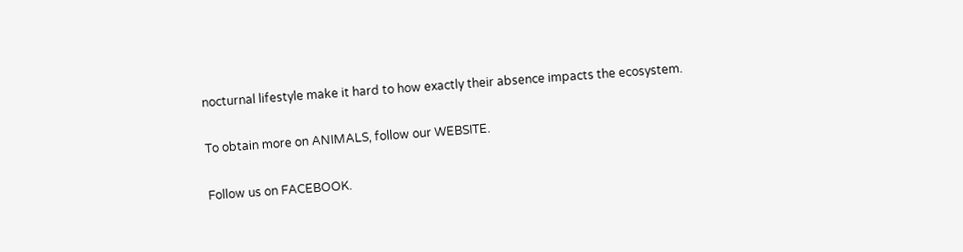nocturnal lifestyle make it hard to how exactly their absence impacts the ecosystem.

To obtain more on ANIMALS, follow our WEBSITE.

Follow us on FACEBOOK.